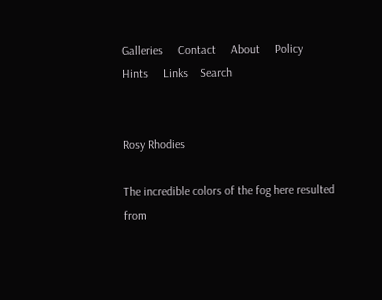Galleries     Contact     About     Policy     Hints     Links    Search


Rosy Rhodies

The incredible colors of the fog here resulted from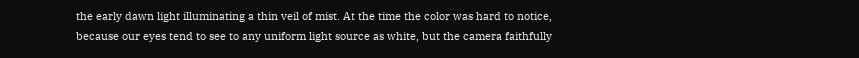the early dawn light illuminating a thin veil of mist. At the time the color was hard to notice, because our eyes tend to see to any uniform light source as white, but the camera faithfully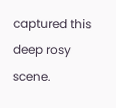captured this deep rosy scene.